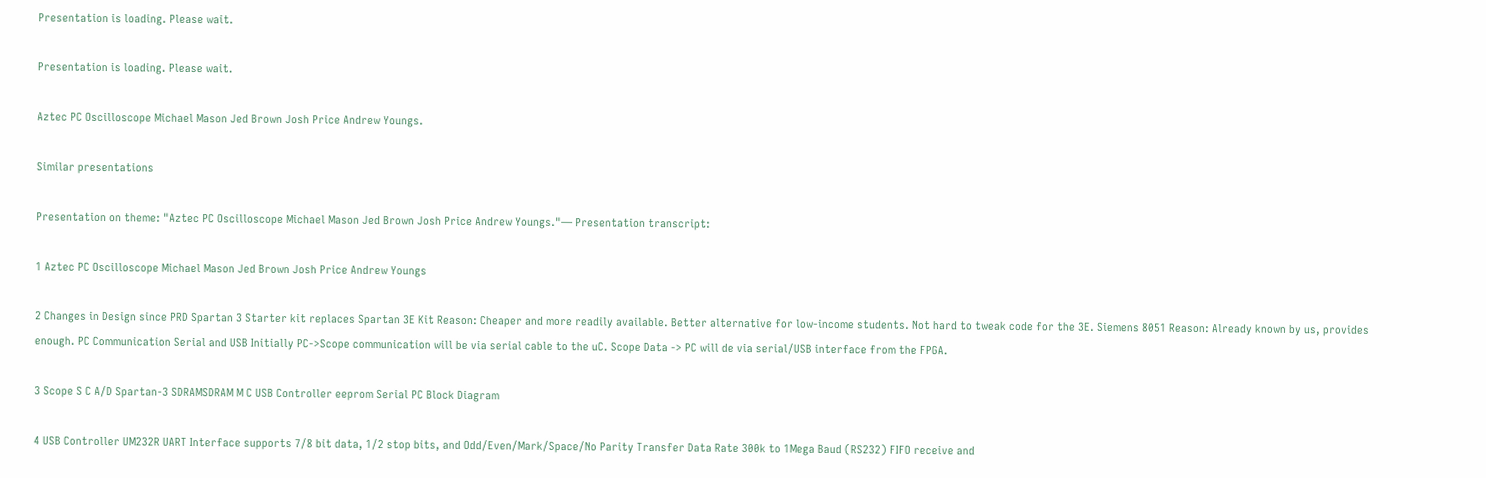Presentation is loading. Please wait.

Presentation is loading. Please wait.

Aztec PC Oscilloscope Michael Mason Jed Brown Josh Price Andrew Youngs.

Similar presentations

Presentation on theme: "Aztec PC Oscilloscope Michael Mason Jed Brown Josh Price Andrew Youngs."— Presentation transcript:

1 Aztec PC Oscilloscope Michael Mason Jed Brown Josh Price Andrew Youngs

2 Changes in Design since PRD Spartan 3 Starter kit replaces Spartan 3E Kit Reason: Cheaper and more readily available. Better alternative for low-income students. Not hard to tweak code for the 3E. Siemens 8051 Reason: Already known by us, provides enough. PC Communication Serial and USB Initially PC->Scope communication will be via serial cable to the uC. Scope Data -> PC will de via serial/USB interface from the FPGA.

3 Scope S C A/D Spartan-3 SDRAMSDRAM M C USB Controller eeprom Serial PC Block Diagram

4 USB Controller UM232R UART Interface supports 7/8 bit data, 1/2 stop bits, and Odd/Even/Mark/Space/No Parity Transfer Data Rate 300k to 1Mega Baud (RS232) FIFO receive and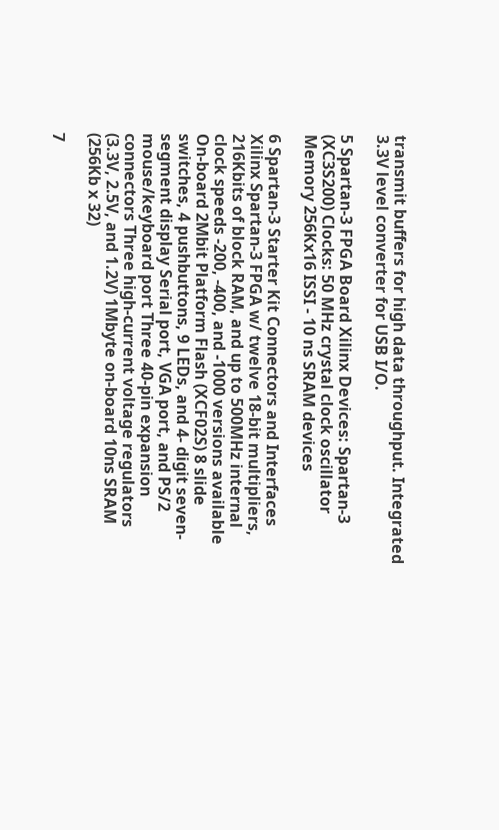transmit buffers for high data throughput. Integrated 3.3V level converter for USB I/O.

5 Spartan-3 FPGA Board Xilinx Devices: Spartan-3 (XC3S200) Clocks: 50 MHz crystal clock oscillator Memory 256Kx16 ISSI - 10 ns SRAM devices

6 Spartan-3 Starter Kit Connectors and Interfaces Xilinx Spartan-3 FPGA w/ twelve 18-bit multipliers, 216Kbits of block RAM, and up to 500MHz internal clock speeds -200, -400, and -1000 versions available On-board 2Mbit Platform Flash (XCF02S) 8 slide switches, 4 pushbuttons, 9 LEDs, and 4- digit seven-segment display Serial port, VGA port, and PS/2 mouse/keyboard port Three 40-pin expansion connectors Three high-current voltage regulators (3.3V, 2.5V, and 1.2V) 1Mbyte on-board 10ns SRAM (256Kb x 32)

7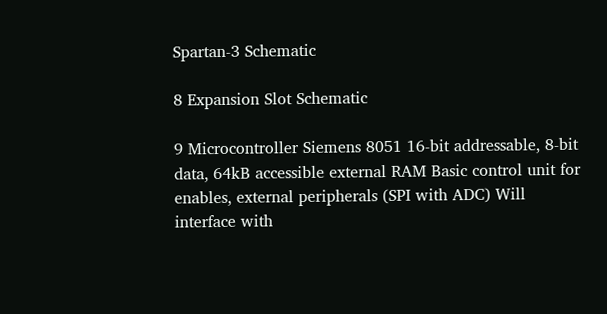Spartan-3 Schematic

8 Expansion Slot Schematic

9 Microcontroller Siemens 8051 16-bit addressable, 8-bit data, 64kB accessible external RAM Basic control unit for enables, external peripherals (SPI with ADC) Will interface with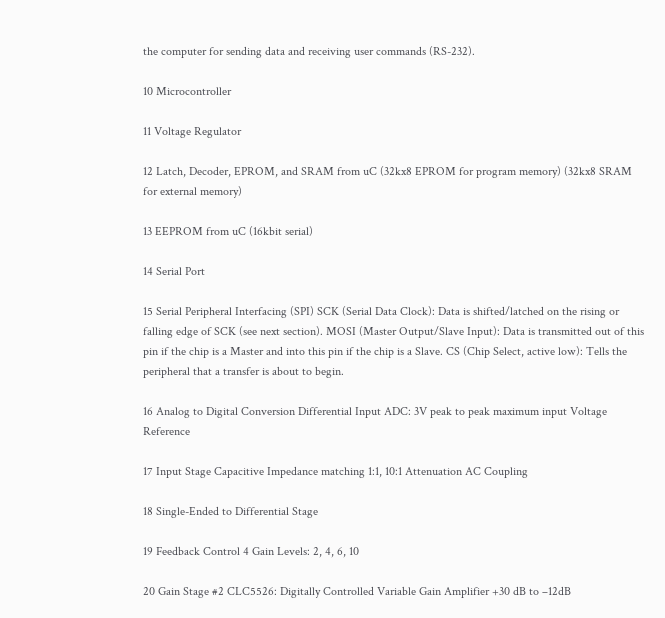the computer for sending data and receiving user commands (RS-232).

10 Microcontroller

11 Voltage Regulator

12 Latch, Decoder, EPROM, and SRAM from uC (32kx8 EPROM for program memory) (32kx8 SRAM for external memory)

13 EEPROM from uC (16kbit serial)

14 Serial Port

15 Serial Peripheral Interfacing (SPI) SCK (Serial Data Clock): Data is shifted/latched on the rising or falling edge of SCK (see next section). MOSI (Master Output/Slave Input): Data is transmitted out of this pin if the chip is a Master and into this pin if the chip is a Slave. CS (Chip Select, active low): Tells the peripheral that a transfer is about to begin.

16 Analog to Digital Conversion Differential Input ADC: 3V peak to peak maximum input Voltage Reference

17 Input Stage Capacitive Impedance matching 1:1, 10:1 Attenuation AC Coupling

18 Single-Ended to Differential Stage

19 Feedback Control 4 Gain Levels: 2, 4, 6, 10

20 Gain Stage #2 CLC5526: Digitally Controlled Variable Gain Amplifier +30 dB to –12dB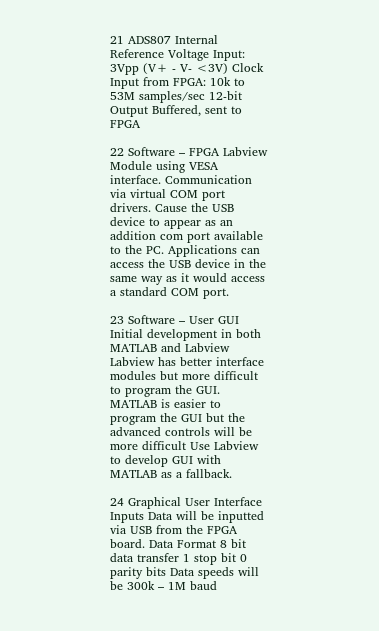21 ADS807 Internal Reference Voltage Input: 3Vpp (V+ - V- <3V) Clock Input from FPGA: 10k to 53M samples/sec 12-bit Output Buffered, sent to FPGA

22 Software – FPGA Labview Module using VESA interface. Communication via virtual COM port drivers. Cause the USB device to appear as an addition com port available to the PC. Applications can access the USB device in the same way as it would access a standard COM port.

23 Software – User GUI Initial development in both MATLAB and Labview Labview has better interface modules but more difficult to program the GUI. MATLAB is easier to program the GUI but the advanced controls will be more difficult Use Labview to develop GUI with MATLAB as a fallback.

24 Graphical User Interface Inputs Data will be inputted via USB from the FPGA board. Data Format 8 bit data transfer 1 stop bit 0 parity bits Data speeds will be 300k – 1M baud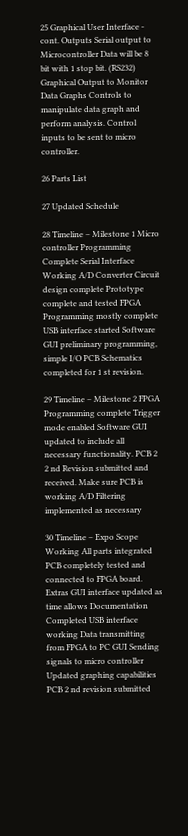25 Graphical User Interface - cont. Outputs Serial output to Microcontroller Data will be 8 bit with 1 stop bit. (RS232) Graphical Output to Monitor Data Graphs Controls to manipulate data graph and perform analysis. Control inputs to be sent to micro controller.

26 Parts List

27 Updated Schedule

28 Timeline – Milestone 1 Micro controller Programming Complete Serial Interface Working A/D Converter Circuit design complete Prototype complete and tested FPGA Programming mostly complete USB interface started Software GUI preliminary programming, simple I/O PCB Schematics completed for 1 st revision.

29 Timeline – Milestone 2 FPGA Programming complete Trigger mode enabled Software GUI updated to include all necessary functionality. PCB 2 2 nd Revision submitted and received. Make sure PCB is working A/D Filtering implemented as necessary

30 Timeline – Expo Scope Working All parts integrated PCB completely tested and connected to FPGA board. Extras GUI interface updated as time allows Documentation Completed USB interface working Data transmitting from FPGA to PC GUI Sending signals to micro controller Updated graphing capabilities PCB 2 nd revision submitted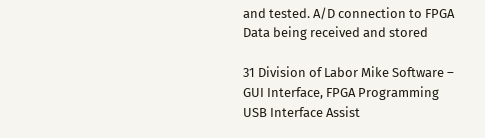and tested. A/D connection to FPGA Data being received and stored

31 Division of Labor Mike Software – GUI Interface, FPGA Programming USB Interface Assist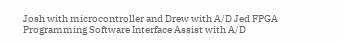Josh with microcontroller and Drew with A/D Jed FPGA Programming Software Interface Assist with A/D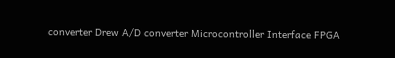converter Drew A/D converter Microcontroller Interface FPGA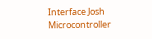Interface Josh Microcontroller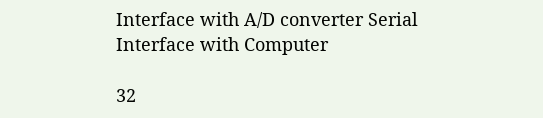Interface with A/D converter Serial Interface with Computer

32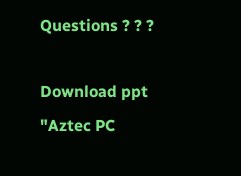Questions ? ? ?

Download ppt "Aztec PC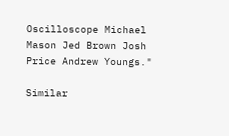Oscilloscope Michael Mason Jed Brown Josh Price Andrew Youngs."

Similar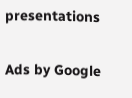presentations

Ads by Google